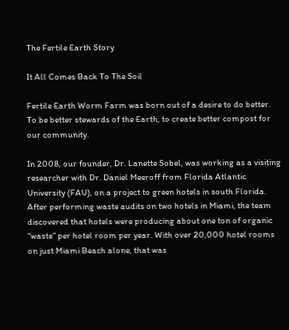The Fertile Earth Story

It All Comes Back To The Soil

Fertile Earth Worm Farm was born out of a desire to do better. To be better stewards of the Earth, to create better compost for our community.

In 2008, our founder, Dr. Lanette Sobel, was working as a visiting researcher with Dr. Daniel Meeroff from Florida Atlantic University (FAU), on a project to green hotels in south Florida. After performing waste audits on two hotels in Miami, the team discovered that hotels were producing about one ton of organic “waste” per hotel room per year. With over 20,000 hotel rooms on just Miami Beach alone, that was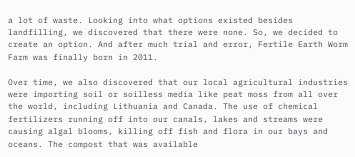a lot of waste. Looking into what options existed besides landfilling, we discovered that there were none. So, we decided to create an option. And after much trial and error, Fertile Earth Worm Farm was finally born in 2011.

Over time, we also discovered that our local agricultural industries were importing soil or soilless media like peat moss from all over the world, including Lithuania and Canada. The use of chemical fertilizers running off into our canals, lakes and streams were causing algal blooms, killing off fish and flora in our bays and oceans. The compost that was available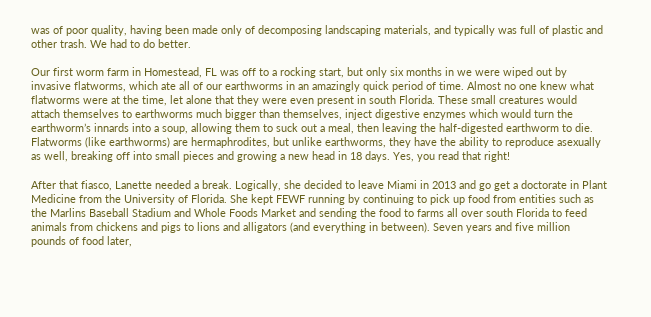was of poor quality, having been made only of decomposing landscaping materials, and typically was full of plastic and other trash. We had to do better.

Our first worm farm in Homestead, FL was off to a rocking start, but only six months in we were wiped out by invasive flatworms, which ate all of our earthworms in an amazingly quick period of time. Almost no one knew what flatworms were at the time, let alone that they were even present in south Florida. These small creatures would attach themselves to earthworms much bigger than themselves, inject digestive enzymes which would turn the earthworm’s innards into a soup, allowing them to suck out a meal, then leaving the half-digested earthworm to die. Flatworms (like earthworms) are hermaphrodites, but unlike earthworms, they have the ability to reproduce asexually as well, breaking off into small pieces and growing a new head in 18 days. Yes, you read that right!

After that fiasco, Lanette needed a break. Logically, she decided to leave Miami in 2013 and go get a doctorate in Plant Medicine from the University of Florida. She kept FEWF running by continuing to pick up food from entities such as the Marlins Baseball Stadium and Whole Foods Market and sending the food to farms all over south Florida to feed animals from chickens and pigs to lions and alligators (and everything in between). Seven years and five million pounds of food later,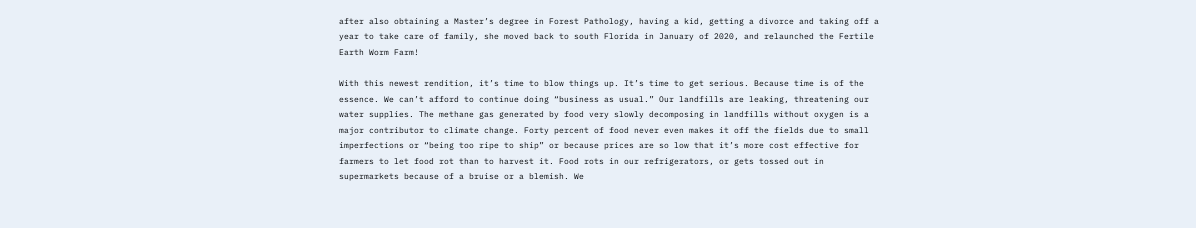after also obtaining a Master’s degree in Forest Pathology, having a kid, getting a divorce and taking off a year to take care of family, she moved back to south Florida in January of 2020, and relaunched the Fertile Earth Worm Farm!

With this newest rendition, it’s time to blow things up. It’s time to get serious. Because time is of the essence. We can’t afford to continue doing “business as usual.” Our landfills are leaking, threatening our water supplies. The methane gas generated by food very slowly decomposing in landfills without oxygen is a major contributor to climate change. Forty percent of food never even makes it off the fields due to small imperfections or “being too ripe to ship” or because prices are so low that it’s more cost effective for farmers to let food rot than to harvest it. Food rots in our refrigerators, or gets tossed out in supermarkets because of a bruise or a blemish. We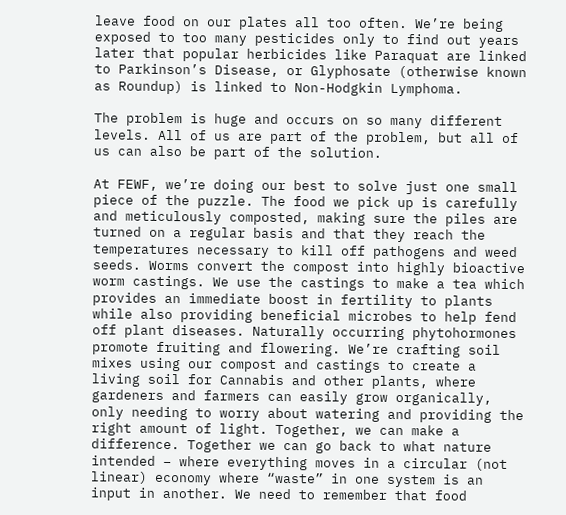leave food on our plates all too often. We’re being exposed to too many pesticides only to find out years later that popular herbicides like Paraquat are linked to Parkinson’s Disease, or Glyphosate (otherwise known as Roundup) is linked to Non-Hodgkin Lymphoma.

The problem is huge and occurs on so many different levels. All of us are part of the problem, but all of us can also be part of the solution.

At FEWF, we’re doing our best to solve just one small piece of the puzzle. The food we pick up is carefully and meticulously composted, making sure the piles are turned on a regular basis and that they reach the temperatures necessary to kill off pathogens and weed seeds. Worms convert the compost into highly bioactive worm castings. We use the castings to make a tea which provides an immediate boost in fertility to plants while also providing beneficial microbes to help fend off plant diseases. Naturally occurring phytohormones promote fruiting and flowering. We’re crafting soil mixes using our compost and castings to create a living soil for Cannabis and other plants, where gardeners and farmers can easily grow organically, only needing to worry about watering and providing the right amount of light. Together, we can make a difference. Together we can go back to what nature intended – where everything moves in a circular (not linear) economy where “waste” in one system is an input in another. We need to remember that food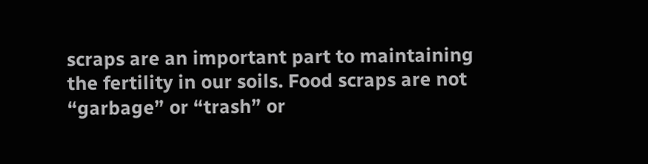scraps are an important part to maintaining the fertility in our soils. Food scraps are not “garbage” or “trash” or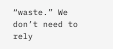“waste.” We don’t need to rely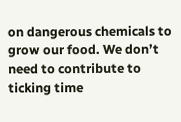on dangerous chemicals to grow our food. We don’t need to contribute to ticking time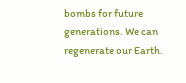bombs for future generations. We can regenerate our Earth.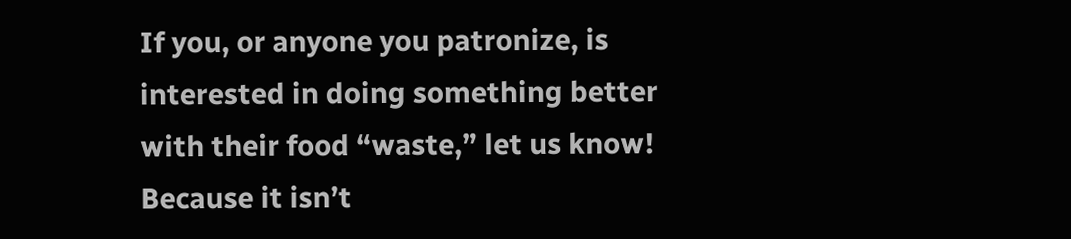If you, or anyone you patronize, is interested in doing something better with their food “waste,” let us know! Because it isn’t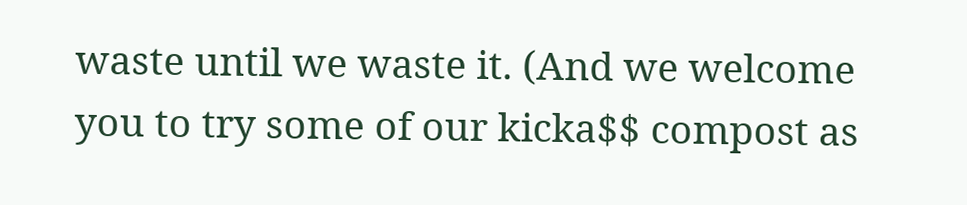waste until we waste it. (And we welcome you to try some of our kicka$$ compost as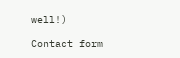well!)

Contact form